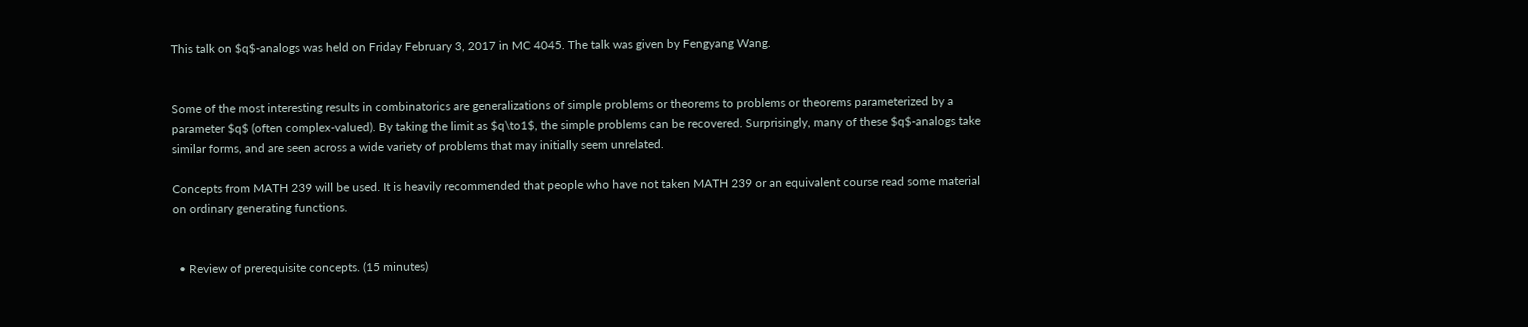This talk on $q$-analogs was held on Friday February 3, 2017 in MC 4045. The talk was given by Fengyang Wang.


Some of the most interesting results in combinatorics are generalizations of simple problems or theorems to problems or theorems parameterized by a parameter $q$ (often complex-valued). By taking the limit as $q\to1$, the simple problems can be recovered. Surprisingly, many of these $q$-analogs take similar forms, and are seen across a wide variety of problems that may initially seem unrelated.

Concepts from MATH 239 will be used. It is heavily recommended that people who have not taken MATH 239 or an equivalent course read some material on ordinary generating functions.


  • Review of prerequisite concepts. (15 minutes)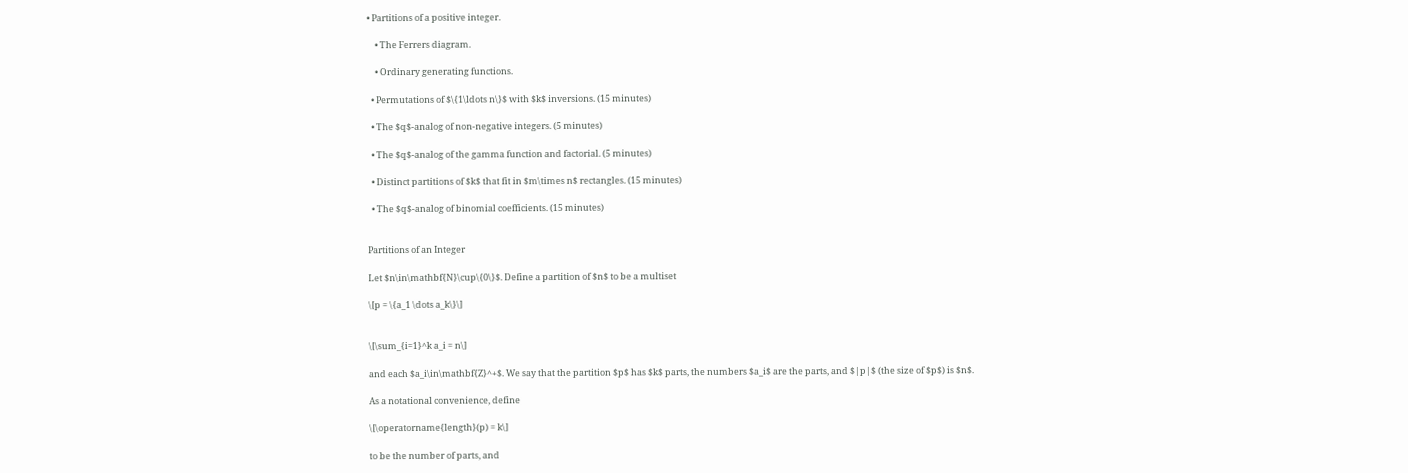• Partitions of a positive integer.

    • The Ferrers diagram.

    • Ordinary generating functions.

  • Permutations of $\{1\ldots n\}$ with $k$ inversions. (15 minutes)

  • The $q$-analog of non-negative integers. (5 minutes)

  • The $q$-analog of the gamma function and factorial. (5 minutes)

  • Distinct partitions of $k$ that fit in $m\times n$ rectangles. (15 minutes)

  • The $q$-analog of binomial coefficients. (15 minutes)


Partitions of an Integer

Let $n\in\mathbf{N}\cup\{0\}$. Define a partition of $n$ to be a multiset

\[p = \{a_1 \dots a_k\}\]


\[\sum_{i=1}^k a_i = n\]

and each $a_i\in\mathbf{Z}^+$. We say that the partition $p$ has $k$ parts, the numbers $a_i$ are the parts, and $|p|$ (the size of $p$) is $n$.

As a notational convenience, define

\[\operatorname{length}(p) = k\]

to be the number of parts, and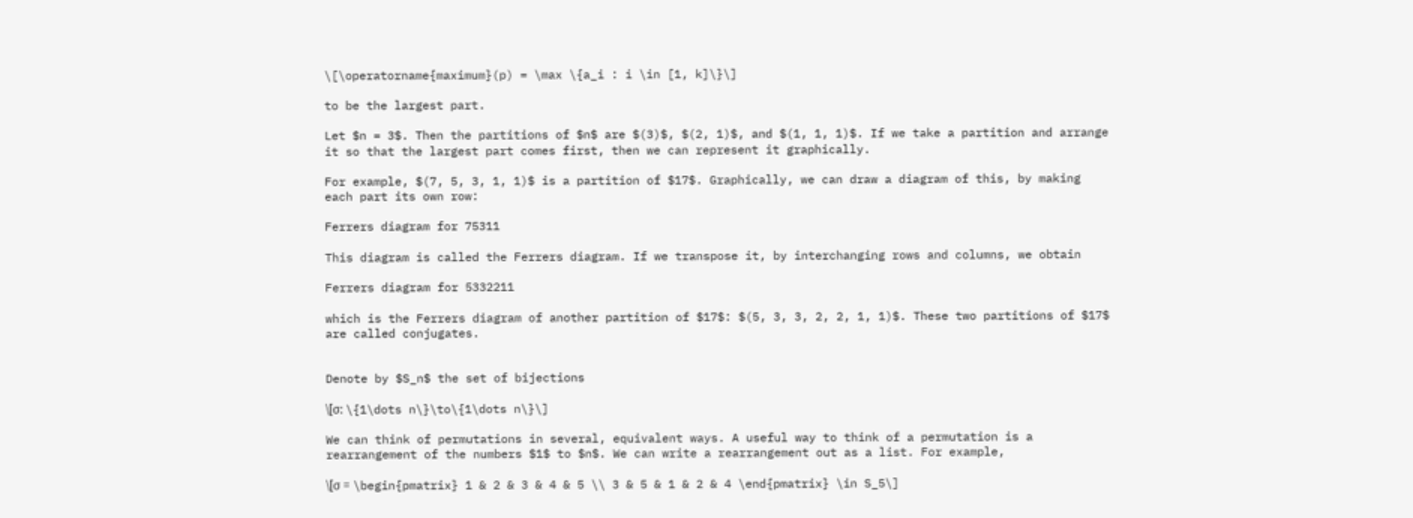\[\operatorname{maximum}(p) = \max \{a_i : i \in [1, k]\}\]

to be the largest part.

Let $n = 3$. Then the partitions of $n$ are $(3)$, $(2, 1)$, and $(1, 1, 1)$. If we take a partition and arrange it so that the largest part comes first, then we can represent it graphically.

For example, $(7, 5, 3, 1, 1)$ is a partition of $17$. Graphically, we can draw a diagram of this, by making each part its own row:

Ferrers diagram for 75311

This diagram is called the Ferrers diagram. If we transpose it, by interchanging rows and columns, we obtain

Ferrers diagram for 5332211

which is the Ferrers diagram of another partition of $17$: $(5, 3, 3, 2, 2, 1, 1)$. These two partitions of $17$ are called conjugates.


Denote by $S_n$ the set of bijections

\[σ: \{1\dots n\}\to\{1\dots n\}\]

We can think of permutations in several, equivalent ways. A useful way to think of a permutation is a rearrangement of the numbers $1$ to $n$. We can write a rearrangement out as a list. For example,

\[σ = \begin{pmatrix} 1 & 2 & 3 & 4 & 5 \\ 3 & 5 & 1 & 2 & 4 \end{pmatrix} \in S_5\]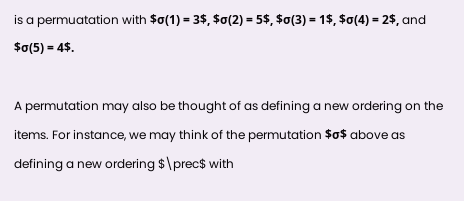is a permuatation with $σ(1) = 3$, $σ(2) = 5$, $σ(3) = 1$, $σ(4) = 2$, and $σ(5) = 4$.

A permutation may also be thought of as defining a new ordering on the items. For instance, we may think of the permutation $σ$ above as defining a new ordering $\prec$ with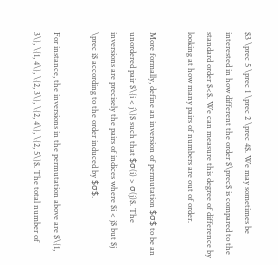$3 \prec 5 \prec 1 \prec 2 \prec 4$. We may sometimes be interested in how different the order $\prec$ is compared to the standard order $<$. We can measure this degree of difference by looking at how many pairs of numbers are out of order.

More formally, define an inversion of permutation $σ$ to be an unordered pair $\{i < j\}$ such that $σ(i) > σ(j)$. The inversions are precisely the pairs of indices where $i < j$ but $j \prec i$ according to the order induced by $σ$.

For instance, the inversions in the permutation above are $\{1, 3\}, \{1, 4\}, \{2, 3\}, \{2, 4\}, \{2, 5\}$. The total number of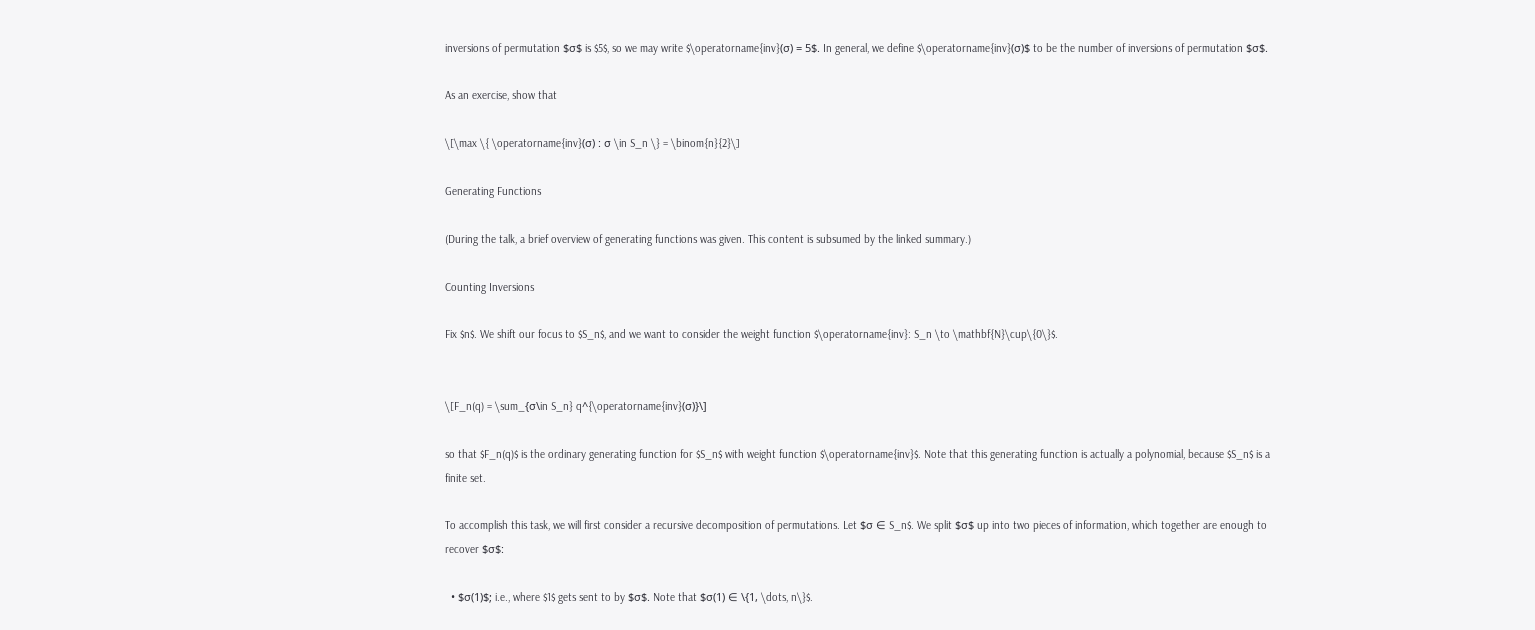inversions of permutation $σ$ is $5$, so we may write $\operatorname{inv}(σ) = 5$. In general, we define $\operatorname{inv}(σ)$ to be the number of inversions of permutation $σ$.

As an exercise, show that

\[\max \{ \operatorname{inv}(σ) : σ \in S_n \} = \binom{n}{2}\]

Generating Functions

(During the talk, a brief overview of generating functions was given. This content is subsumed by the linked summary.)

Counting Inversions

Fix $n$. We shift our focus to $S_n$, and we want to consider the weight function $\operatorname{inv}: S_n \to \mathbf{N}\cup\{0\}$.


\[F_n(q) = \sum_{σ\in S_n} q^{\operatorname{inv}(σ)}\]

so that $F_n(q)$ is the ordinary generating function for $S_n$ with weight function $\operatorname{inv}$. Note that this generating function is actually a polynomial, because $S_n$ is a finite set.

To accomplish this task, we will first consider a recursive decomposition of permutations. Let $σ ∈ S_n$. We split $σ$ up into two pieces of information, which together are enough to recover $σ$:

  • $σ(1)$; i.e., where $1$ gets sent to by $σ$. Note that $σ(1) ∈ \{1, \dots, n\}$.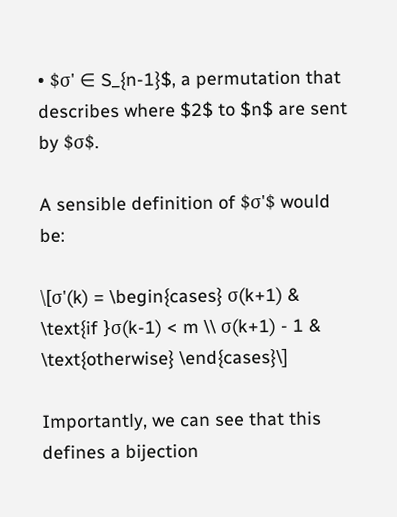• $σ' ∈ S_{n-1}$, a permutation that describes where $2$ to $n$ are sent by $σ$.

A sensible definition of $σ'$ would be:

\[σ'(k) = \begin{cases} σ(k+1) & \text{if }σ(k-1) < m \\ σ(k+1) - 1 & \text{otherwise} \end{cases}\]

Importantly, we can see that this defines a bijection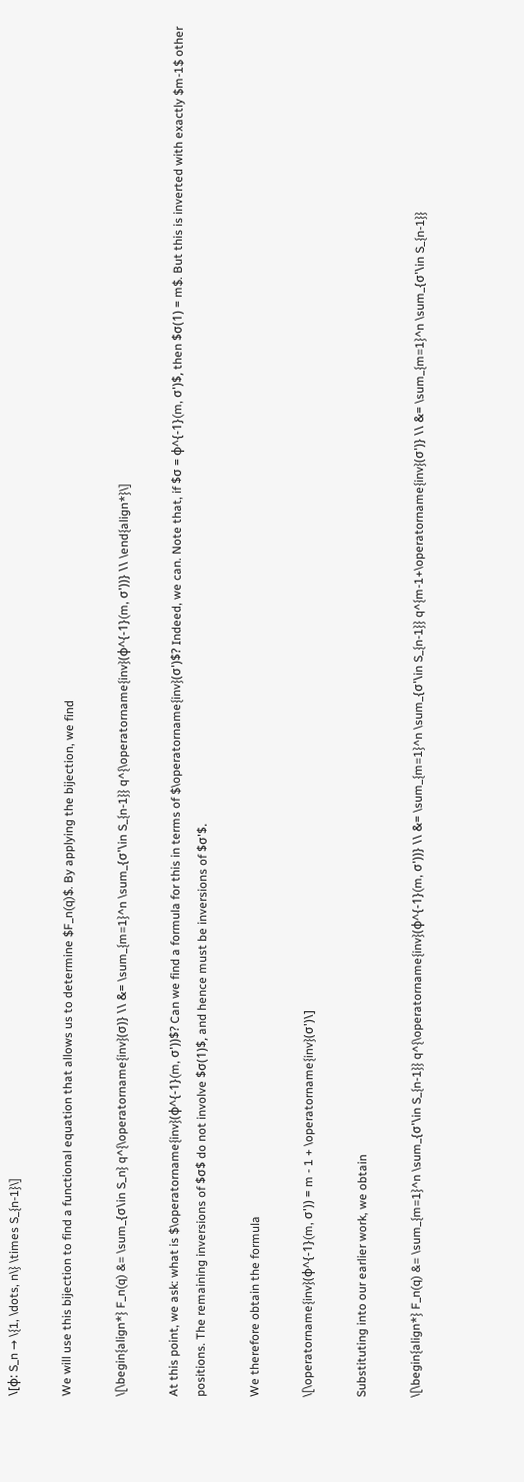\[φ: S_n → \{1, \dots, n\} \times S_{n-1}\]

We will use this bijection to find a functional equation that allows us to determine $F_n(q)$. By applying the bijection, we find

\[\begin{align*} F_n(q) &= \sum_{σ\in S_n} q^{\operatorname{inv}(σ)} \\ &= \sum_{m=1}^n \sum_{σ'\in S_{n-1}} q^{\operatorname{inv}(φ^{-1}(m, σ'))} \\ \end{align*}\]

At this point, we ask: what is $\operatorname{inv}(φ^{-1}(m, σ'))$? Can we find a formula for this in terms of $\operatorname{inv}(σ')$? Indeed, we can. Note that, if $σ = φ^{-1}(m, σ')$, then $σ(1) = m$. But this is inverted with exactly $m-1$ other positions. The remaining inversions of $σ$ do not involve $σ(1)$, and hence must be inversions of $σ'$.

We therefore obtain the formula

\[\operatorname{inv}(φ^{-1}(m, σ')) = m - 1 + \operatorname{inv}(σ')\]

Substituting into our earlier work, we obtain

\[\begin{align*} F_n(q) &= \sum_{m=1}^n \sum_{σ'\in S_{n-1}} q^{\operatorname{inv}(φ^{-1}(m, σ'))} \\ &= \sum_{m=1}^n \sum_{σ'\in S_{n-1}} q^{m-1+\operatorname{inv}(σ')} \\ &= \sum_{m=1}^n \sum_{σ'\in S_{n-1}}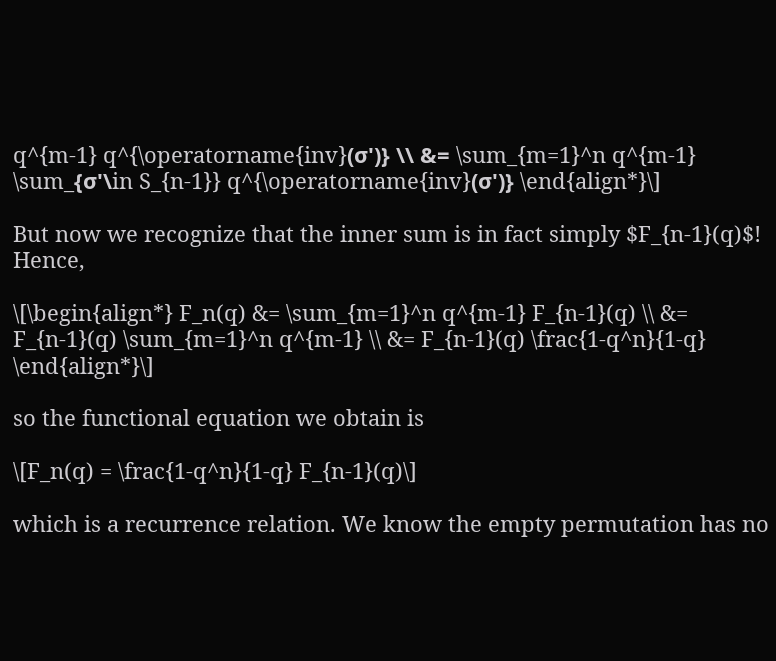q^{m-1} q^{\operatorname{inv}(σ')} \\ &= \sum_{m=1}^n q^{m-1} \sum_{σ'\in S_{n-1}} q^{\operatorname{inv}(σ')} \end{align*}\]

But now we recognize that the inner sum is in fact simply $F_{n-1}(q)$! Hence,

\[\begin{align*} F_n(q) &= \sum_{m=1}^n q^{m-1} F_{n-1}(q) \\ &= F_{n-1}(q) \sum_{m=1}^n q^{m-1} \\ &= F_{n-1}(q) \frac{1-q^n}{1-q} \end{align*}\]

so the functional equation we obtain is

\[F_n(q) = \frac{1-q^n}{1-q} F_{n-1}(q)\]

which is a recurrence relation. We know the empty permutation has no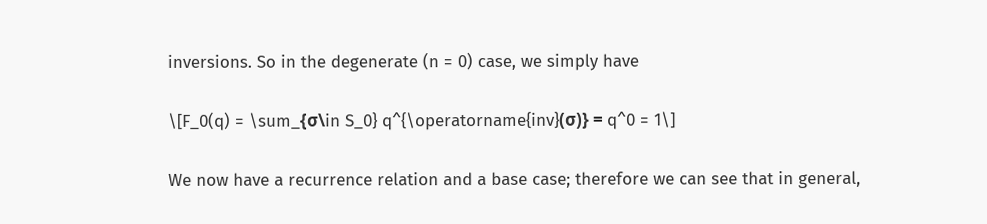inversions. So in the degenerate (n = 0) case, we simply have

\[F_0(q) = \sum_{σ\in S_0} q^{\operatorname{inv}(σ)} = q^0 = 1\]

We now have a recurrence relation and a base case; therefore we can see that in general,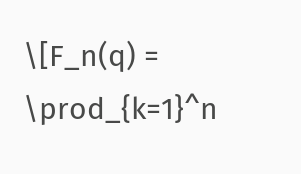\[F_n(q) = \prod_{k=1}^n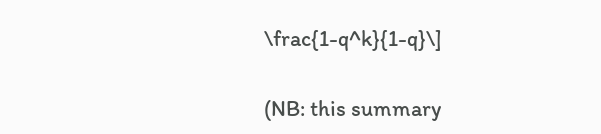\frac{1-q^k}{1-q}\]

(NB: this summary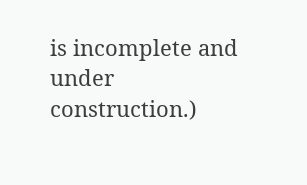is incomplete and under construction.)